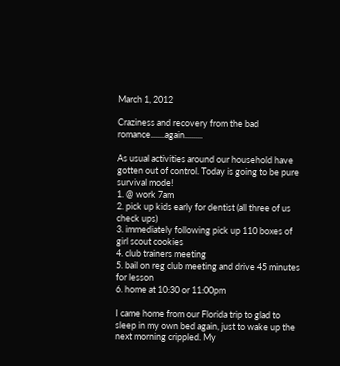March 1, 2012

Craziness and recovery from the bad romance.......again.........

As usual activities around our household have gotten out of control. Today is going to be pure survival mode!
1. @ work 7am
2. pick up kids early for dentist (all three of us check ups)
3. immediately following pick up 110 boxes of girl scout cookies
4. club trainers meeting
5. bail on reg club meeting and drive 45 minutes for lesson
6. home at 10:30 or 11:00pm

I came home from our Florida trip to glad to sleep in my own bed again, just to wake up the next morning crippled. My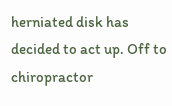herniated disk has decided to act up. Off to chiropractor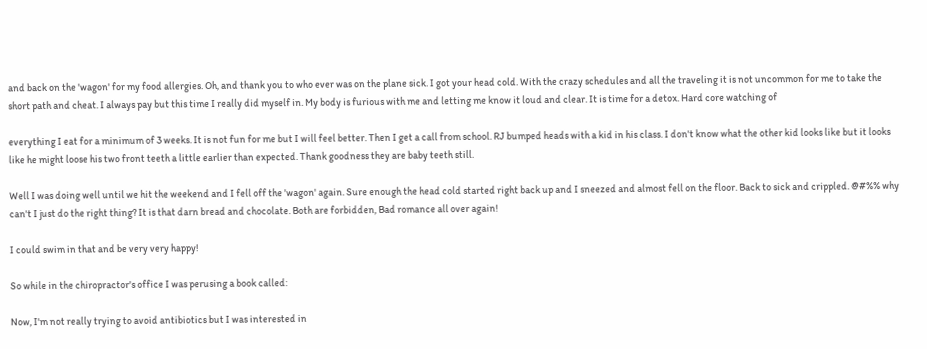and back on the 'wagon' for my food allergies. Oh, and thank you to who ever was on the plane sick. I got your head cold. With the crazy schedules and all the traveling it is not uncommon for me to take the short path and cheat. I always pay but this time I really did myself in. My body is furious with me and letting me know it loud and clear. It is time for a detox. Hard core watching of

everything I eat for a minimum of 3 weeks. It is not fun for me but I will feel better. Then I get a call from school. RJ bumped heads with a kid in his class. I don't know what the other kid looks like but it looks like he might loose his two front teeth a little earlier than expected. Thank goodness they are baby teeth still.

Well I was doing well until we hit the weekend and I fell off the 'wagon' again. Sure enough the head cold started right back up and I sneezed and almost fell on the floor. Back to sick and crippled. @#%% why can't I just do the right thing? It is that darn bread and chocolate. Both are forbidden, Bad romance all over again!

I could swim in that and be very very happy!

So while in the chiropractor's office I was perusing a book called:

Now, I'm not really trying to avoid antibiotics but I was interested in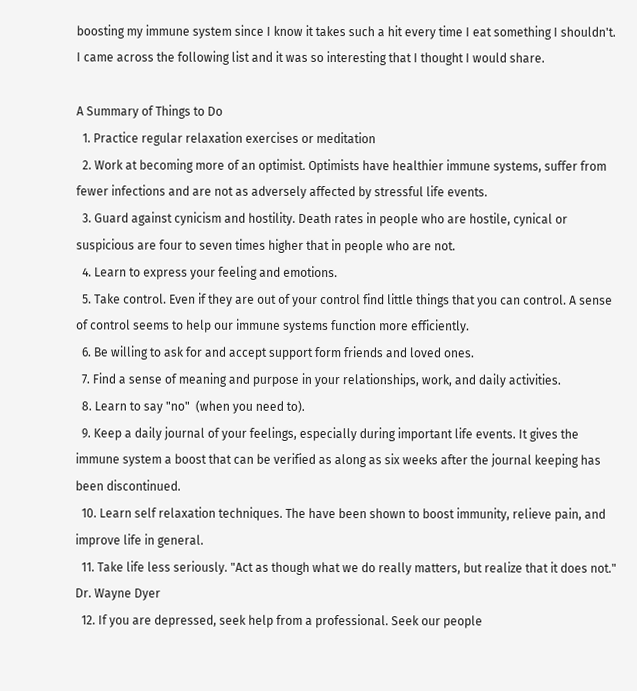boosting my immune system since I know it takes such a hit every time I eat something I shouldn't. I came across the following list and it was so interesting that I thought I would share.

A Summary of Things to Do
  1. Practice regular relaxation exercises or meditation
  2. Work at becoming more of an optimist. Optimists have healthier immune systems, suffer from fewer infections and are not as adversely affected by stressful life events.
  3. Guard against cynicism and hostility. Death rates in people who are hostile, cynical or suspicious are four to seven times higher that in people who are not.
  4. Learn to express your feeling and emotions.
  5. Take control. Even if they are out of your control find little things that you can control. A sense of control seems to help our immune systems function more efficiently.
  6. Be willing to ask for and accept support form friends and loved ones.
  7. Find a sense of meaning and purpose in your relationships, work, and daily activities.
  8. Learn to say "no"  (when you need to).
  9. Keep a daily journal of your feelings, especially during important life events. It gives the immune system a boost that can be verified as along as six weeks after the journal keeping has been discontinued.
  10. Learn self relaxation techniques. The have been shown to boost immunity, relieve pain, and improve life in general.
  11. Take life less seriously. "Act as though what we do really matters, but realize that it does not." Dr. Wayne Dyer
  12. If you are depressed, seek help from a professional. Seek our people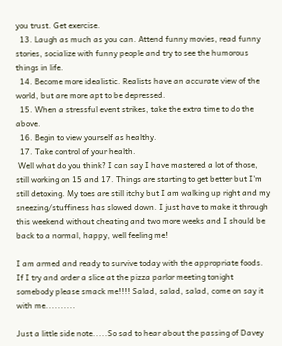you trust. Get exercise.
  13. Laugh as much as you can. Attend funny movies, read funny stories, socialize with funny people and try to see the humorous things in life.
  14. Become more idealistic. Realists have an accurate view of the world, but are more apt to be depressed.
  15. When a stressful event strikes, take the extra time to do the above.
  16. Begin to view yourself as healthy.
  17. Take control of your health.
 Well what do you think? I can say I have mastered a lot of those, still working on 15 and 17. Things are starting to get better but I'm still detoxing. My toes are still itchy but I am walking up right and my sneezing/stuffiness has slowed down. I just have to make it through this weekend without cheating and two more weeks and I should be back to a normal, happy, well feeling me!

I am armed and ready to survive today with the appropriate foods. If I try and order a slice at the pizza parlor meeting tonight somebody please smack me!!!! Salad, salad, salad, come on say it with me..........

Just a little side note.....So sad to hear about the passing of Davey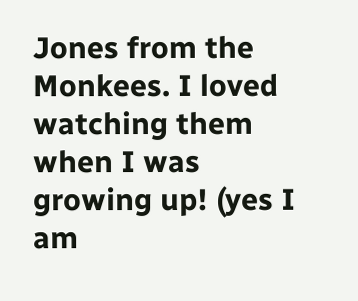Jones from the Monkees. I loved watching them when I was growing up! (yes I am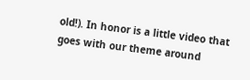old!). In honor is a little video that goes with our theme around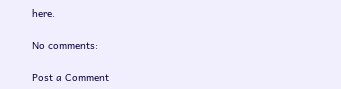here.

No comments:

Post a Comment